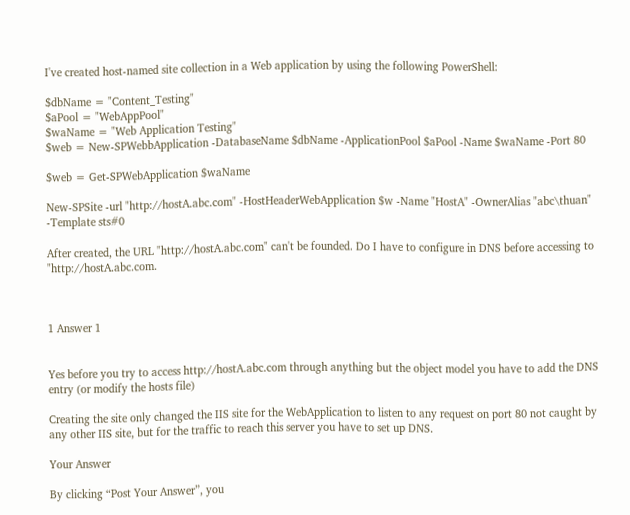I've created host-named site collection in a Web application by using the following PowerShell:

$dbName = "Content_Testing"
$aPool = "WebAppPool"
$waName = "Web Application Testing"
$web = New-SPWebbApplication -DatabaseName $dbName -ApplicationPool $aPool -Name $waName -Port 80

$web = Get-SPWebApplication $waName

New-SPSite -url "http://hostA.abc.com" -HostHeaderWebApplication $w -Name "HostA" -OwnerAlias "abc\thuan" -Template sts#0

After created, the URL "http://hostA.abc.com" can't be founded. Do I have to configure in DNS before accessing to "http://hostA.abc.com.



1 Answer 1


Yes before you try to access http://hostA.abc.com through anything but the object model you have to add the DNS entry (or modify the hosts file)

Creating the site only changed the IIS site for the WebApplication to listen to any request on port 80 not caught by any other IIS site, but for the traffic to reach this server you have to set up DNS.

Your Answer

By clicking “Post Your Answer”, you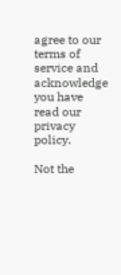agree to our terms of service and acknowledge you have read our privacy policy.

Not the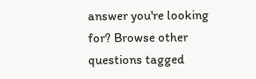answer you're looking for? Browse other questions tagged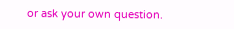or ask your own question.